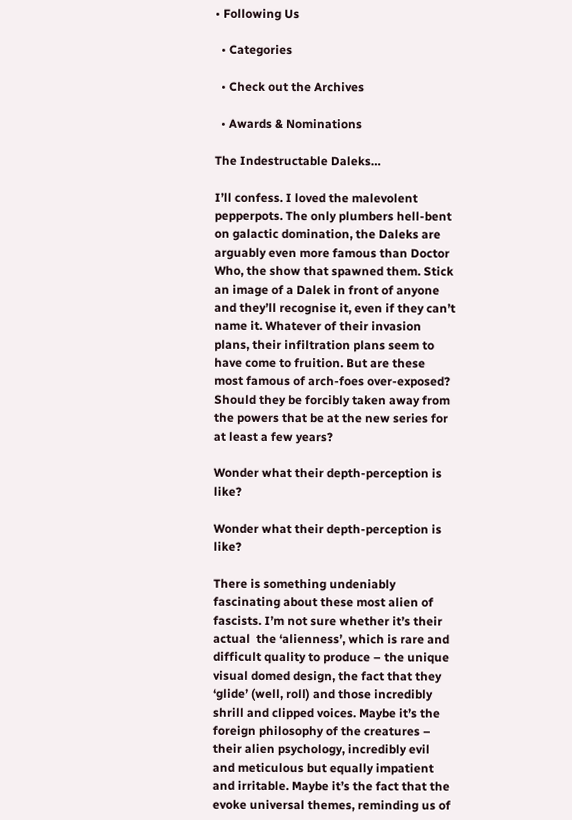• Following Us

  • Categories

  • Check out the Archives

  • Awards & Nominations

The Indestructable Daleks…

I’ll confess. I loved the malevolent pepperpots. The only plumbers hell-bent on galactic domination, the Daleks are arguably even more famous than Doctor Who, the show that spawned them. Stick an image of a Dalek in front of anyone and they’ll recognise it, even if they can’t name it. Whatever of their invasion plans, their infiltration plans seem to have come to fruition. But are these most famous of arch-foes over-exposed? Should they be forcibly taken away from the powers that be at the new series for at least a few years?

Wonder what their depth-perception is like?

Wonder what their depth-perception is like?

There is something undeniably fascinating about these most alien of fascists. I’m not sure whether it’s their actual  the ‘alienness’, which is rare and difficult quality to produce – the unique visual domed design, the fact that they ‘glide’ (well, roll) and those incredibly shrill and clipped voices. Maybe it’s the foreign philosophy of the creatures – their alien psychology, incredibly evil and meticulous but equally impatient and irritable. Maybe it’s the fact that the evoke universal themes, reminding us of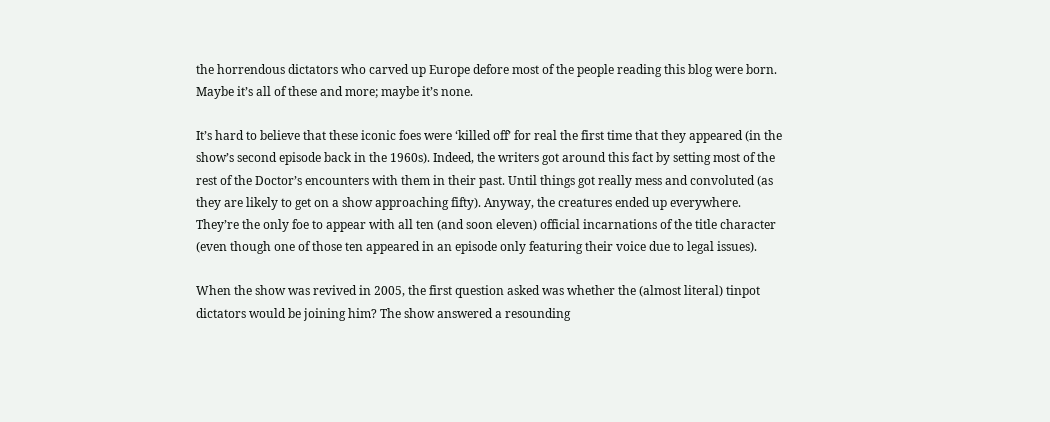the horrendous dictators who carved up Europe defore most of the people reading this blog were born. Maybe it’s all of these and more; maybe it’s none.

It’s hard to believe that these iconic foes were ‘killed off’ for real the first time that they appeared (in the show’s second episode back in the 1960s). Indeed, the writers got around this fact by setting most of the rest of the Doctor’s encounters with them in their past. Until things got really mess and convoluted (as they are likely to get on a show approaching fifty). Anyway, the creatures ended up everywhere. They’re the only foe to appear with all ten (and soon eleven) official incarnations of the title character (even though one of those ten appeared in an episode only featuring their voice due to legal issues).

When the show was revived in 2005, the first question asked was whether the (almost literal) tinpot dictators would be joining him? The show answered a resounding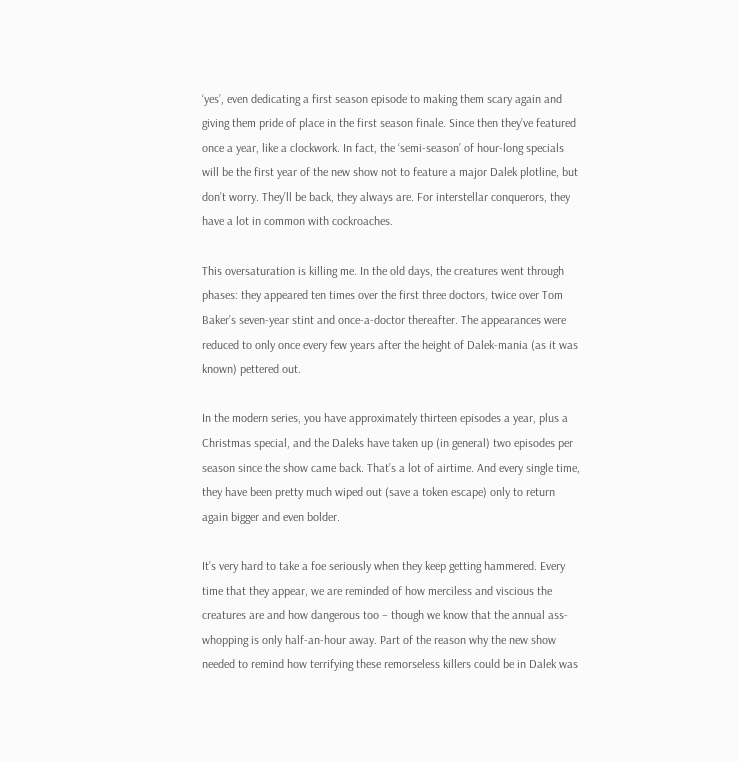‘yes’, even dedicating a first season episode to making them scary again and giving them pride of place in the first season finale. Since then they’ve featured once a year, like a clockwork. In fact, the ‘semi-season’ of hour-long specials will be the first year of the new show not to feature a major Dalek plotline, but don’t worry. They’ll be back, they always are. For interstellar conquerors, they have a lot in common with cockroaches.

This oversaturation is killing me. In the old days, the creatures went through phases: they appeared ten times over the first three doctors, twice over Tom Baker’s seven-year stint and once-a-doctor thereafter. The appearances were reduced to only once every few years after the height of Dalek-mania (as it was known) pettered out.

In the modern series, you have approximately thirteen episodes a year, plus a Christmas special, and the Daleks have taken up (in general) two episodes per season since the show came back. That’s a lot of airtime. And every single time, they have been pretty much wiped out (save a token escape) only to return again bigger and even bolder.

It’s very hard to take a foe seriously when they keep getting hammered. Every time that they appear, we are reminded of how merciless and viscious the creatures are and how dangerous too – though we know that the annual ass-whopping is only half-an-hour away. Part of the reason why the new show needed to remind how terrifying these remorseless killers could be in Dalek was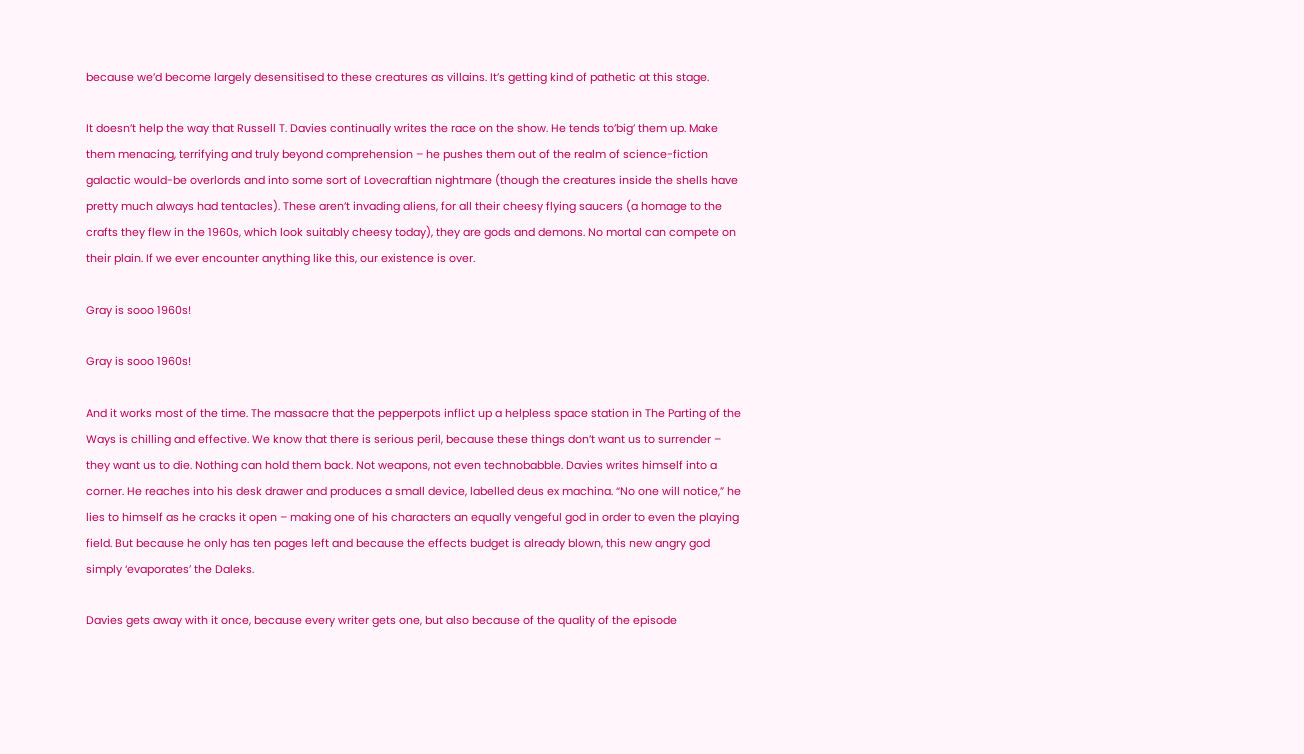because we’d become largely desensitised to these creatures as villains. It’s getting kind of pathetic at this stage.

It doesn’t help the way that Russell T. Davies continually writes the race on the show. He tends to’big’ them up. Make them menacing, terrifying and truly beyond comprehension – he pushes them out of the realm of science-fiction galactic would-be overlords and into some sort of Lovecraftian nightmare (though the creatures inside the shells have pretty much always had tentacles). These aren’t invading aliens, for all their cheesy flying saucers (a homage to the crafts they flew in the 1960s, which look suitably cheesy today), they are gods and demons. No mortal can compete on their plain. If we ever encounter anything like this, our existence is over.

Gray is sooo 1960s!

Gray is sooo 1960s!

And it works most of the time. The massacre that the pepperpots inflict up a helpless space station in The Parting of the Ways is chilling and effective. We know that there is serious peril, because these things don’t want us to surrender – they want us to die. Nothing can hold them back. Not weapons, not even technobabble. Davies writes himself into a corner. He reaches into his desk drawer and produces a small device, labelled deus ex machina. “No one will notice,” he lies to himself as he cracks it open – making one of his characters an equally vengeful god in order to even the playing field. But because he only has ten pages left and because the effects budget is already blown, this new angry god simply ‘evaporates’ the Daleks.

Davies gets away with it once, because every writer gets one, but also because of the quality of the episode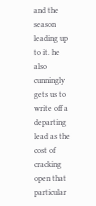and the season leading up to it. he also cunningly gets us to write off a departing lead as the cost of cracking open that particular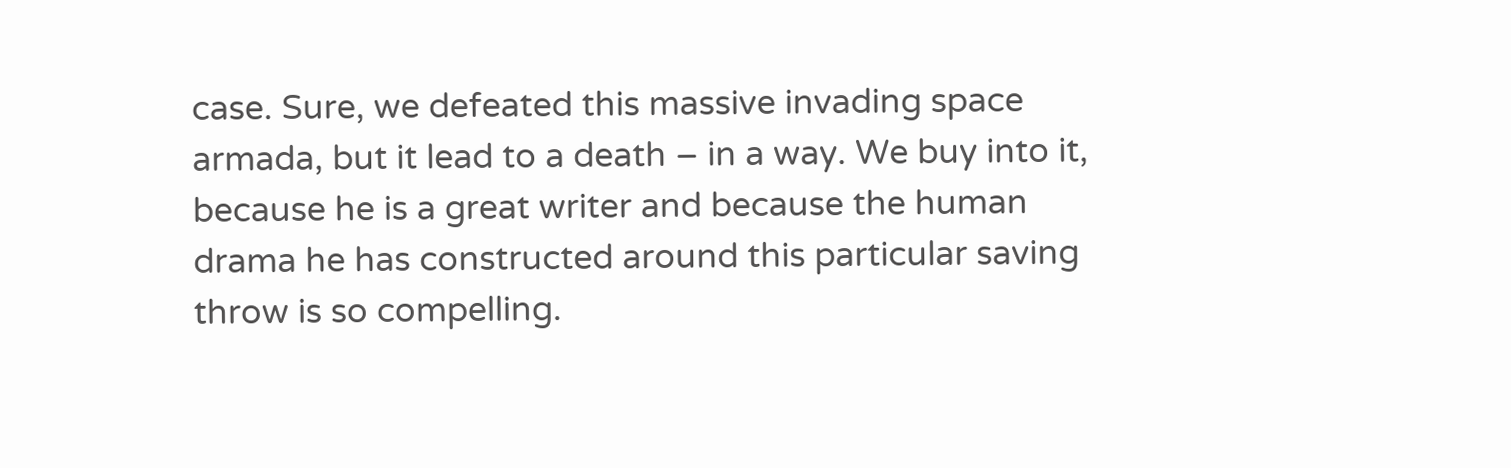case. Sure, we defeated this massive invading space armada, but it lead to a death – in a way. We buy into it, because he is a great writer and because the human drama he has constructed around this particular saving throw is so compelling.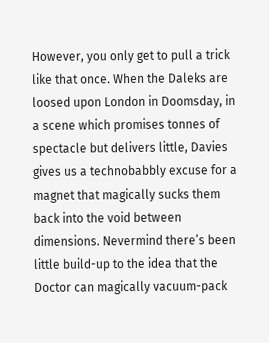However, you only get to pull a trick like that once. When the Daleks are loosed upon London in Doomsday, in a scene which promises tonnes of spectacle but delivers little, Davies gives us a technobabbly excuse for a magnet that magically sucks them back into the void between dimensions. Nevermind there’s been little build-up to the idea that the Doctor can magically vacuum-pack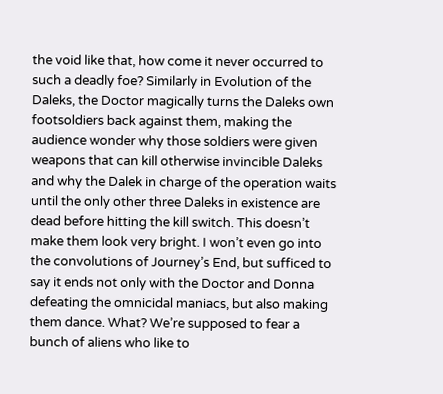the void like that, how come it never occurred to such a deadly foe? Similarly in Evolution of the Daleks, the Doctor magically turns the Daleks own footsoldiers back against them, making the audience wonder why those soldiers were given weapons that can kill otherwise invincible Daleks and why the Dalek in charge of the operation waits until the only other three Daleks in existence are dead before hitting the kill switch. This doesn’t make them look very bright. I won’t even go into the convolutions of Journey’s End, but sufficed to say it ends not only with the Doctor and Donna defeating the omnicidal maniacs, but also making them dance. What? We’re supposed to fear a bunch of aliens who like to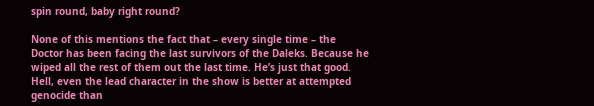spin round, baby right round?

None of this mentions the fact that – every single time – the Doctor has been facing the last survivors of the Daleks. Because he wiped all the rest of them out the last time. He’s just that good. Hell, even the lead character in the show is better at attempted genocide than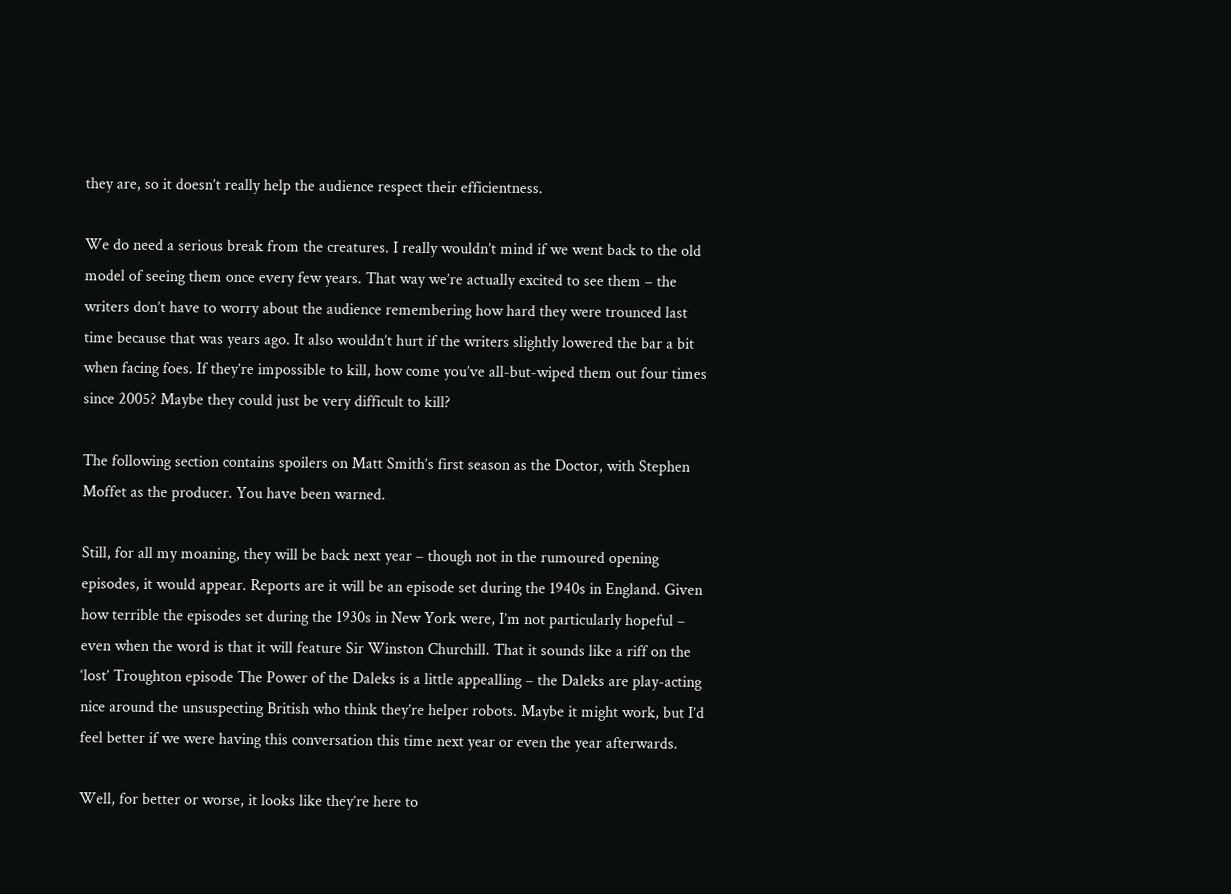they are, so it doesn’t really help the audience respect their efficientness.

We do need a serious break from the creatures. I really wouldn’t mind if we went back to the old model of seeing them once every few years. That way we’re actually excited to see them – the writers don’t have to worry about the audience remembering how hard they were trounced last time because that was years ago. It also wouldn’t hurt if the writers slightly lowered the bar a bit when facing foes. If they’re impossible to kill, how come you’ve all-but-wiped them out four times since 2005? Maybe they could just be very difficult to kill?

The following section contains spoilers on Matt Smith’s first season as the Doctor, with Stephen Moffet as the producer. You have been warned.

Still, for all my moaning, they will be back next year – though not in the rumoured opening episodes, it would appear. Reports are it will be an episode set during the 1940s in England. Given how terrible the episodes set during the 1930s in New York were, I’m not particularly hopeful – even when the word is that it will feature Sir Winston Churchill. That it sounds like a riff on the ‘lost’ Troughton episode The Power of the Daleks is a little appealling – the Daleks are play-acting nice around the unsuspecting British who think they’re helper robots. Maybe it might work, but I’d feel better if we were having this conversation this time next year or even the year afterwards.

Well, for better or worse, it looks like they’re here to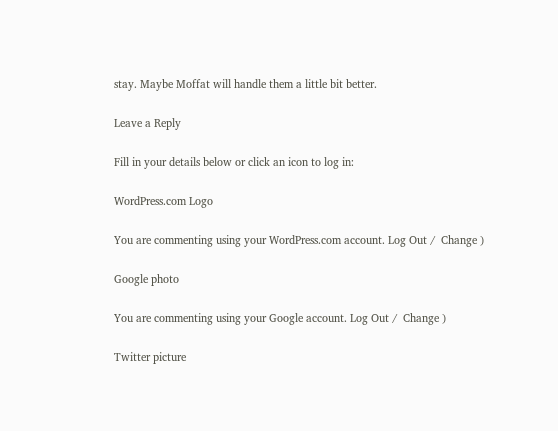stay. Maybe Moffat will handle them a little bit better.

Leave a Reply

Fill in your details below or click an icon to log in:

WordPress.com Logo

You are commenting using your WordPress.com account. Log Out /  Change )

Google photo

You are commenting using your Google account. Log Out /  Change )

Twitter picture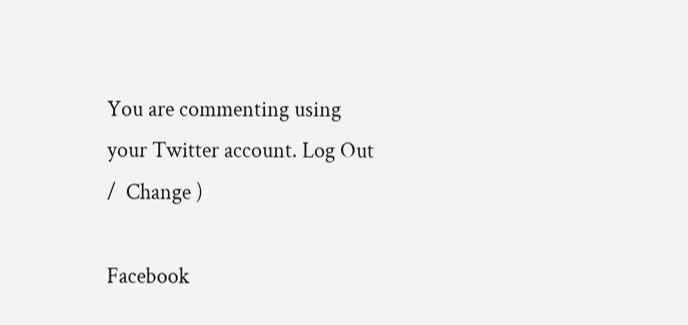You are commenting using your Twitter account. Log Out /  Change )

Facebook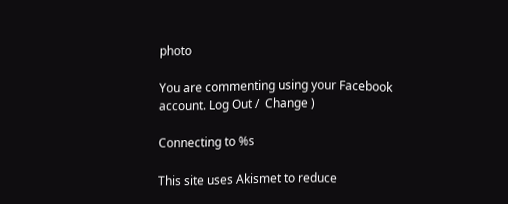photo

You are commenting using your Facebook account. Log Out /  Change )

Connecting to %s

This site uses Akismet to reduce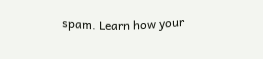spam. Learn how your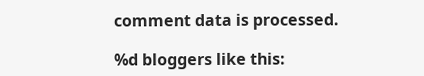comment data is processed.

%d bloggers like this: